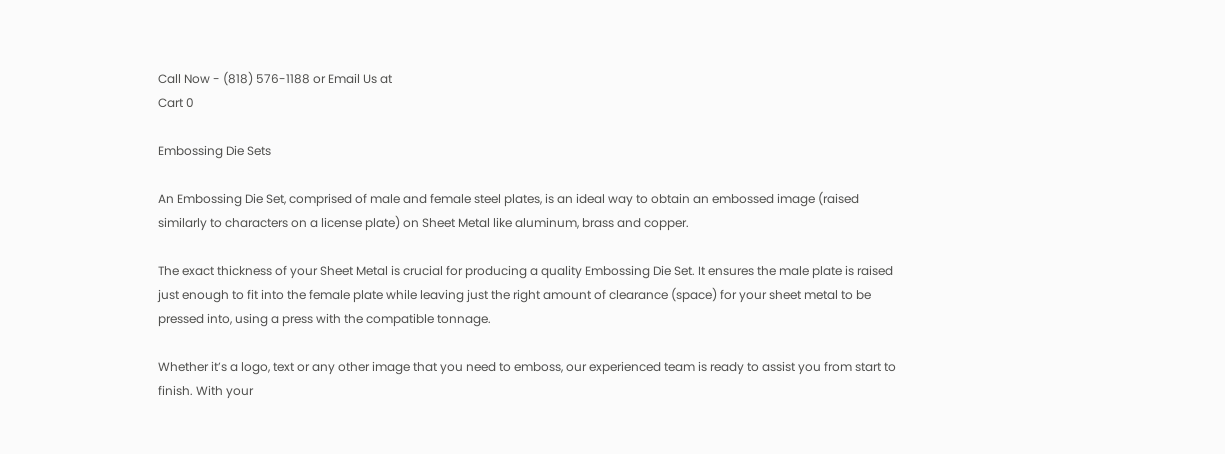Call Now - (818) 576-1188 or Email Us at
Cart 0

Embossing Die Sets

An Embossing Die Set, comprised of male and female steel plates, is an ideal way to obtain an embossed image (raised similarly to characters on a license plate) on Sheet Metal like aluminum, brass and copper.

The exact thickness of your Sheet Metal is crucial for producing a quality Embossing Die Set. It ensures the male plate is raised just enough to fit into the female plate while leaving just the right amount of clearance (space) for your sheet metal to be pressed into, using a press with the compatible tonnage.

Whether it’s a logo, text or any other image that you need to emboss, our experienced team is ready to assist you from start to finish. With your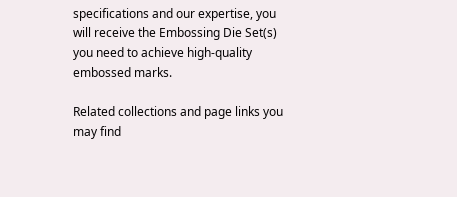specifications and our expertise, you will receive the Embossing Die Set(s) you need to achieve high-quality embossed marks.

Related collections and page links you may find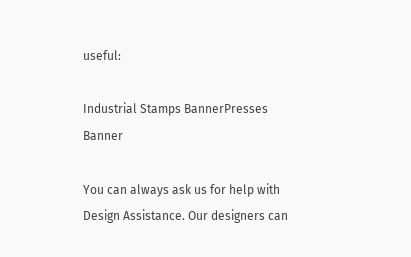useful:

Industrial Stamps BannerPresses Banner

You can always ask us for help with Design Assistance. Our designers can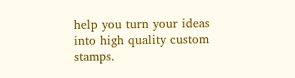help you turn your ideas into high quality custom stamps.